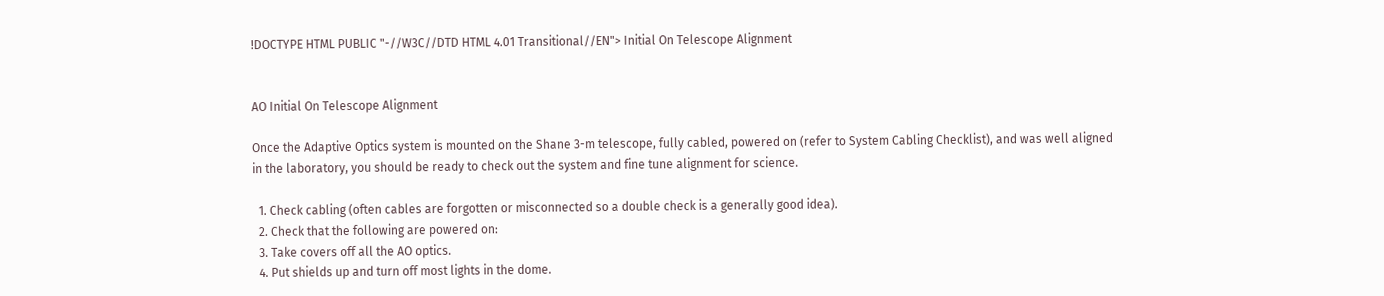!DOCTYPE HTML PUBLIC "-//W3C//DTD HTML 4.01 Transitional//EN"> Initial On Telescope Alignment


AO Initial On Telescope Alignment

Once the Adaptive Optics system is mounted on the Shane 3-m telescope, fully cabled, powered on (refer to System Cabling Checklist), and was well aligned in the laboratory, you should be ready to check out the system and fine tune alignment for science.

  1. Check cabling (often cables are forgotten or misconnected so a double check is a generally good idea).
  2. Check that the following are powered on:
  3. Take covers off all the AO optics.
  4. Put shields up and turn off most lights in the dome.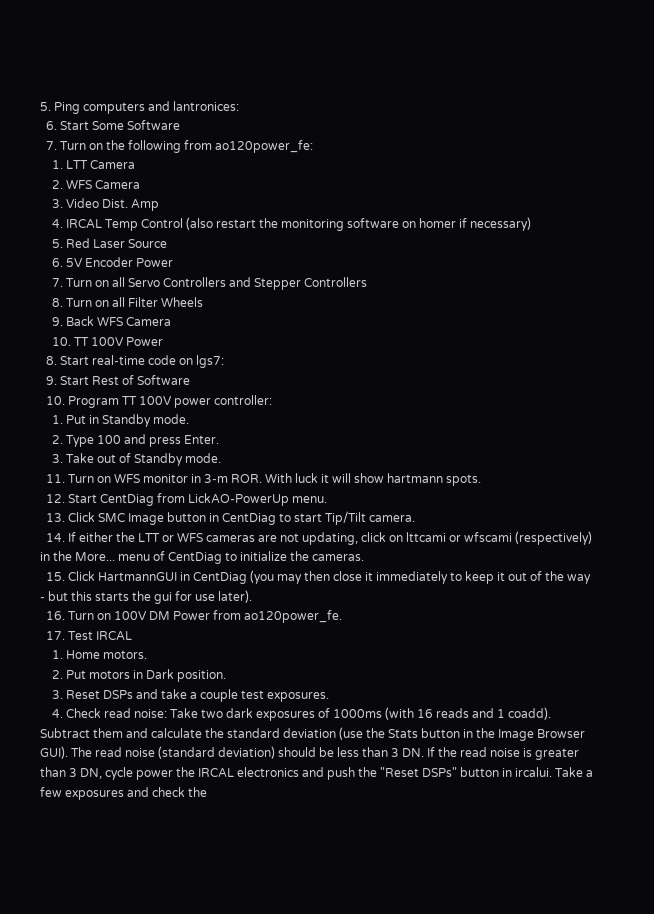5. Ping computers and lantronices:
  6. Start Some Software
  7. Turn on the following from ao120power_fe:
    1. LTT Camera
    2. WFS Camera
    3. Video Dist. Amp
    4. IRCAL Temp Control (also restart the monitoring software on homer if necessary)
    5. Red Laser Source
    6. 5V Encoder Power
    7. Turn on all Servo Controllers and Stepper Controllers
    8. Turn on all Filter Wheels
    9. Back WFS Camera
    10. TT 100V Power
  8. Start real-time code on lgs7:
  9. Start Rest of Software
  10. Program TT 100V power controller:
    1. Put in Standby mode.
    2. Type 100 and press Enter.
    3. Take out of Standby mode.
  11. Turn on WFS monitor in 3-m ROR. With luck it will show hartmann spots.
  12. Start CentDiag from LickAO-PowerUp menu.
  13. Click SMC Image button in CentDiag to start Tip/Tilt camera.
  14. If either the LTT or WFS cameras are not updating, click on lttcami or wfscami (respectively) in the More... menu of CentDiag to initialize the cameras.
  15. Click HartmannGUI in CentDiag (you may then close it immediately to keep it out of the way - but this starts the gui for use later).
  16. Turn on 100V DM Power from ao120power_fe.
  17. Test IRCAL
    1. Home motors.
    2. Put motors in Dark position.
    3. Reset DSPs and take a couple test exposures.
    4. Check read noise: Take two dark exposures of 1000ms (with 16 reads and 1 coadd). Subtract them and calculate the standard deviation (use the Stats button in the Image Browser GUI). The read noise (standard deviation) should be less than 3 DN. If the read noise is greater than 3 DN, cycle power the IRCAL electronics and push the "Reset DSPs" button in ircalui. Take a few exposures and check the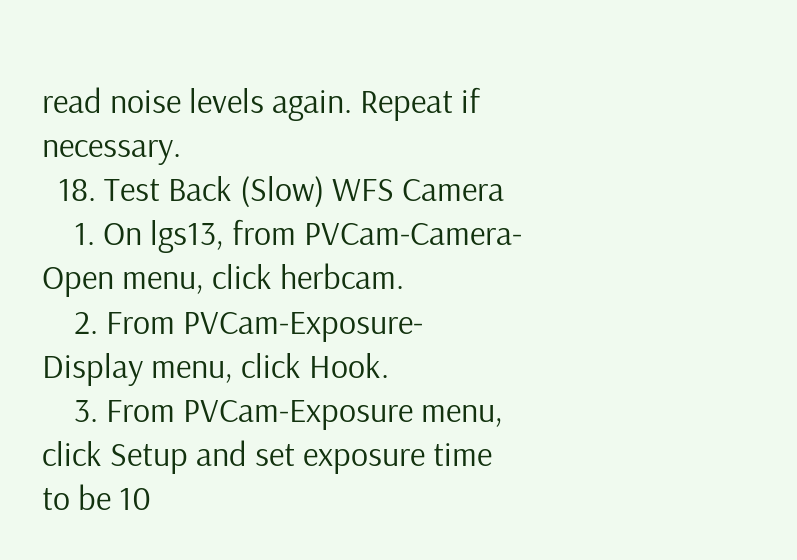read noise levels again. Repeat if necessary.
  18. Test Back (Slow) WFS Camera
    1. On lgs13, from PVCam-Camera-Open menu, click herbcam.
    2. From PVCam-Exposure-Display menu, click Hook.
    3. From PVCam-Exposure menu, click Setup and set exposure time to be 10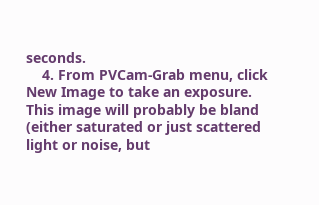seconds.
    4. From PVCam-Grab menu, click New Image to take an exposure. This image will probably be bland (either saturated or just scattered light or noise, but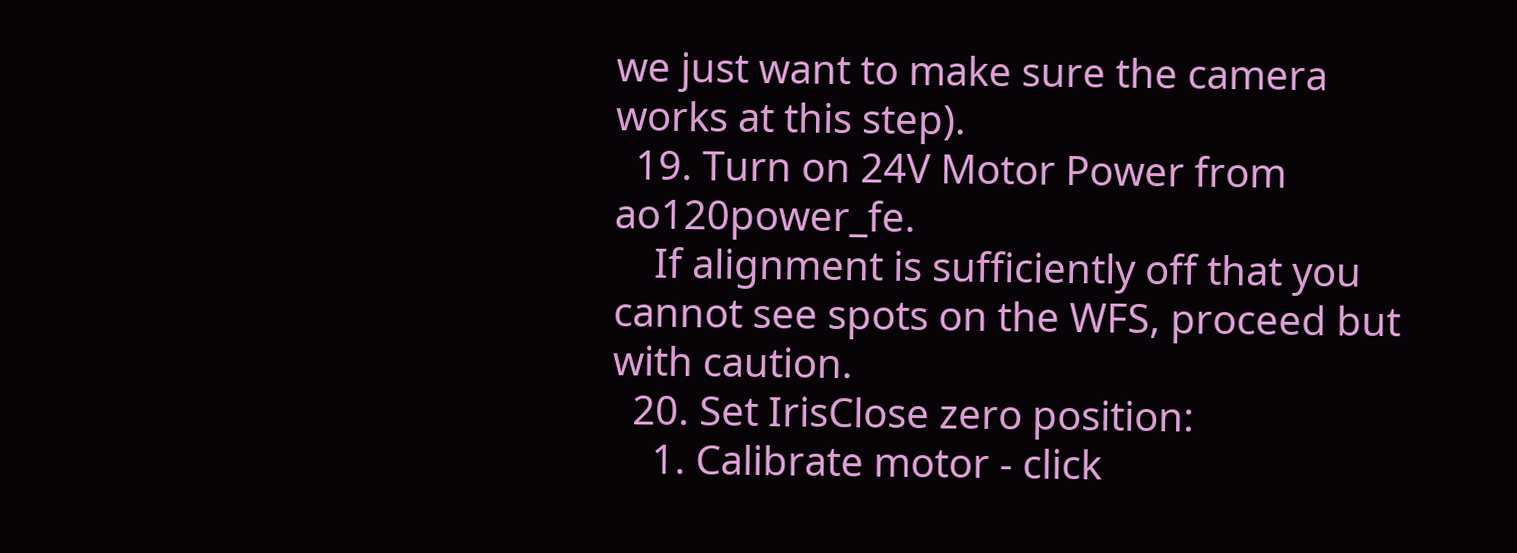we just want to make sure the camera works at this step).
  19. Turn on 24V Motor Power from ao120power_fe.
    If alignment is sufficiently off that you cannot see spots on the WFS, proceed but with caution.
  20. Set IrisClose zero position:
    1. Calibrate motor - click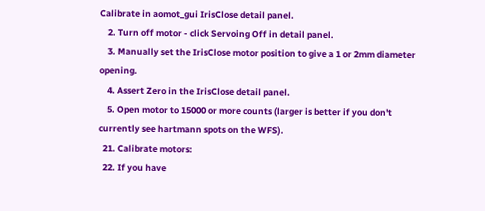Calibrate in aomot_gui IrisClose detail panel.
    2. Turn off motor - click Servoing Off in detail panel.
    3. Manually set the IrisClose motor position to give a 1 or 2mm diameter opening.
    4. Assert Zero in the IrisClose detail panel.
    5. Open motor to 15000 or more counts (larger is better if you don't currently see hartmann spots on the WFS).
  21. Calibrate motors:
  22. If you have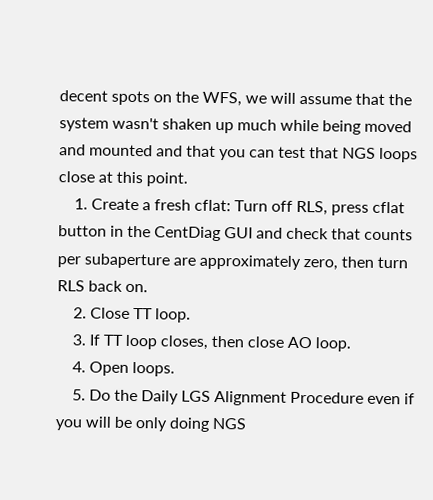decent spots on the WFS, we will assume that the system wasn't shaken up much while being moved and mounted and that you can test that NGS loops close at this point.
    1. Create a fresh cflat: Turn off RLS, press cflat button in the CentDiag GUI and check that counts per subaperture are approximately zero, then turn RLS back on.
    2. Close TT loop.
    3. If TT loop closes, then close AO loop.
    4. Open loops.
    5. Do the Daily LGS Alignment Procedure even if you will be only doing NGS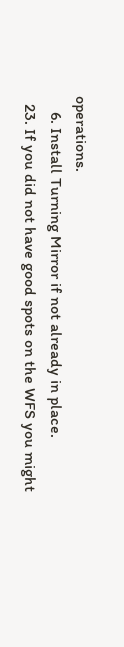operations.
    6. Install Turning Mirror if not already in place.
  23. If you did not have good spots on the WFS you might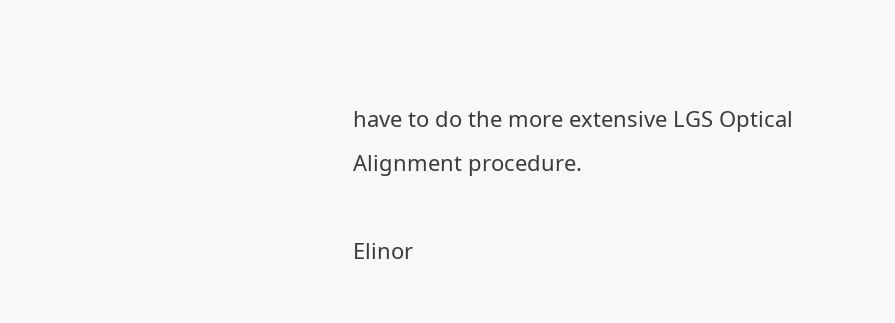have to do the more extensive LGS Optical Alignment procedure.

Elinor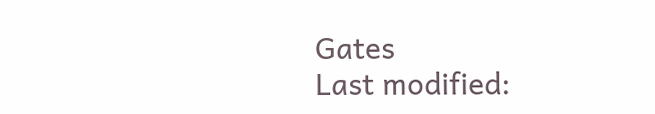Gates
Last modified: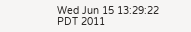Wed Jun 15 13:29:22 PDT 2011